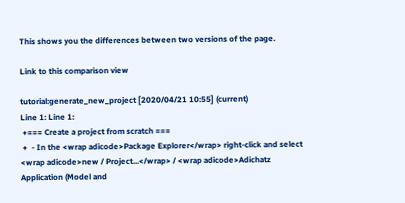This shows you the differences between two versions of the page.

Link to this comparison view

tutorial:generate_new_project [2020/04/21 10:55] (current)
Line 1: Line 1:
 +=== Create a project from scratch ===
 +  - In the <wrap adicode>Package Explorer</wrap> right-click and select <wrap adicode>new / Project...</wrap> / <wrap adicode>Adichatz Application (Model and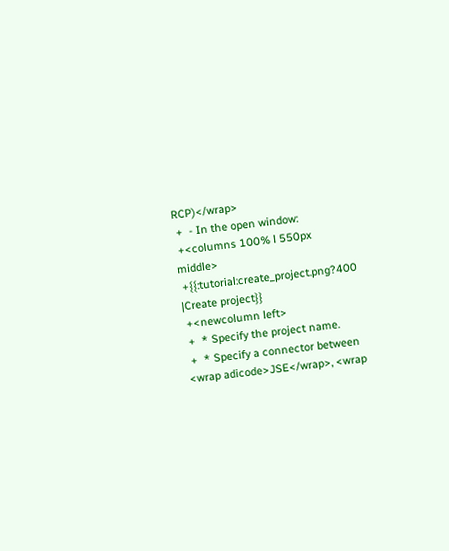RCP)</wrap>
 +  - In the open window:
 +<columns 100% l 550px middle>
 +{{:tutorial:create_project.png?400 |Create project}}
 +<newcolumn left>
 +  * Specify the project name.
 +  * Specify a connector between <wrap adicode>JSE</wrap>, <wrap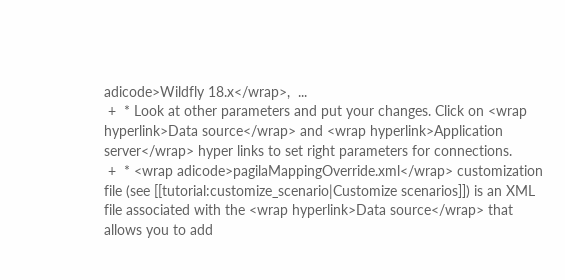adicode>Wildfly 18.x</wrap>,  ...
 +  * Look at other parameters and put your changes. Click on <wrap hyperlink>Data source</wrap> and <wrap hyperlink>Application server</wrap> hyper links to set right parameters for connections.
 +  * <wrap adicode>pagilaMappingOverride.xml</wrap> customization file (see [[tutorial:customize_scenario|Customize scenarios]]) is an XML file associated with the <wrap hyperlink>Data source</wrap> that allows you to add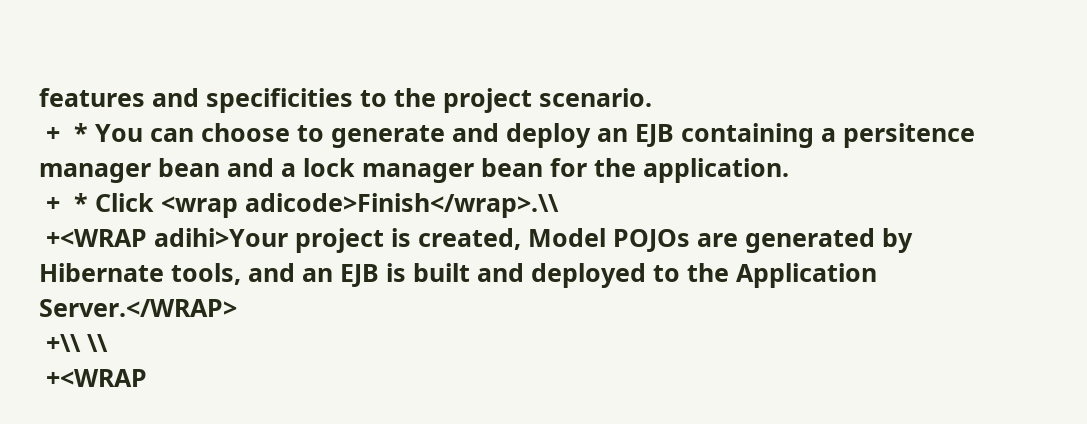features and specificities to the project scenario.
 +  * You can choose to generate and deploy an EJB containing a persitence manager bean and a lock manager bean for the application.
 +  * Click <wrap adicode>Finish</wrap>.\\
 +<WRAP adihi>Your project is created, Model POJOs are generated by Hibernate tools, and an EJB is built and deployed to the Application Server.</WRAP>
 +\\ \\
 +<WRAP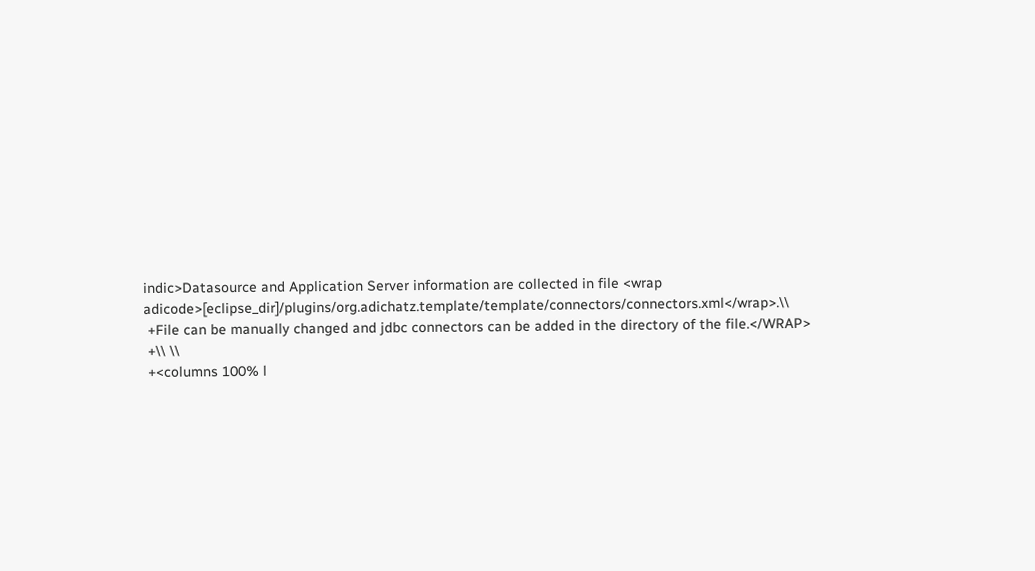indic>Datasource and Application Server information are collected in file <wrap adicode>[eclipse_dir]/plugins/org.adichatz.template/template/connectors/connectors.xml</wrap>.\\
 +File can be manually changed and jdbc connectors can be added in the directory of the file.</WRAP>
 +\\ \\
 +<columns 100% l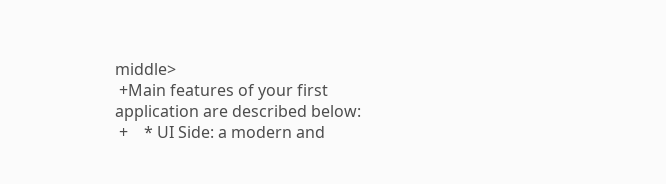middle>
 +Main features of your first application are described below:
 +    * UI Side: a modern and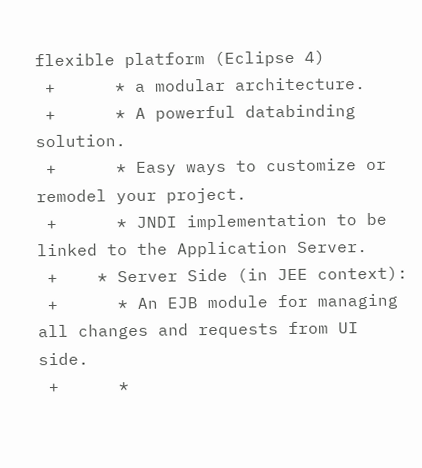flexible platform (Eclipse 4)
 +      * a modular architecture.
 +      * A powerful databinding solution.
 +      * Easy ways to customize or remodel your project.
 +      * JNDI implementation to be linked to the Application Server.
 +    * Server Side (in JEE context):
 +      * An EJB module for managing all changes and requests from UI side.
 +      *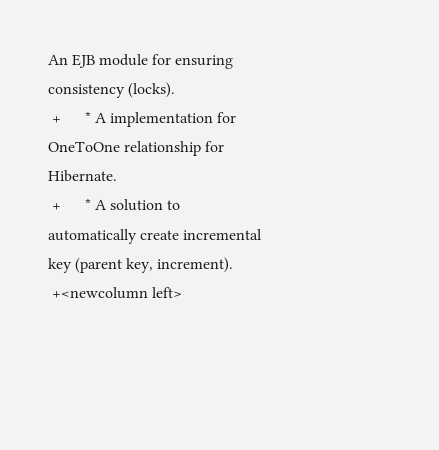An EJB module for ensuring consistency (locks).
 +      * A implementation for OneToOne relationship for Hibernate.
 +      * A solution to automatically create incremental key (parent key, increment).
 +<newcolumn left>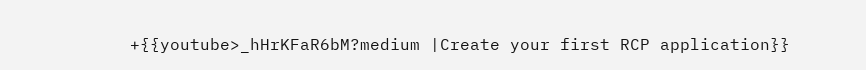+{{youtube>_hHrKFaR6bM?medium |Create your first RCP application}}